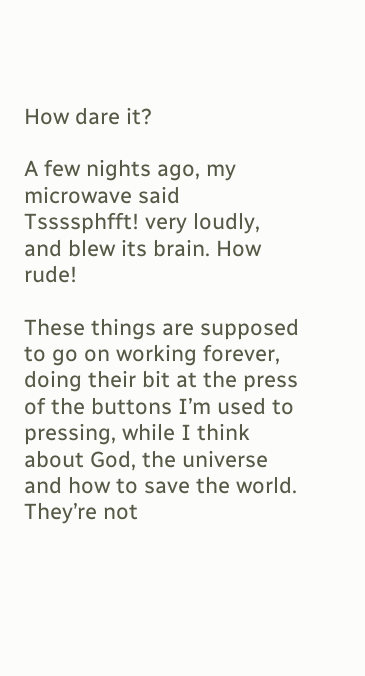How dare it?

A few nights ago, my microwave said Tssssphfft! very loudly, and blew its brain. How rude!

These things are supposed to go on working forever, doing their bit at the press of the buttons I’m used to pressing, while I think about God, the universe and how to save the world. They’re not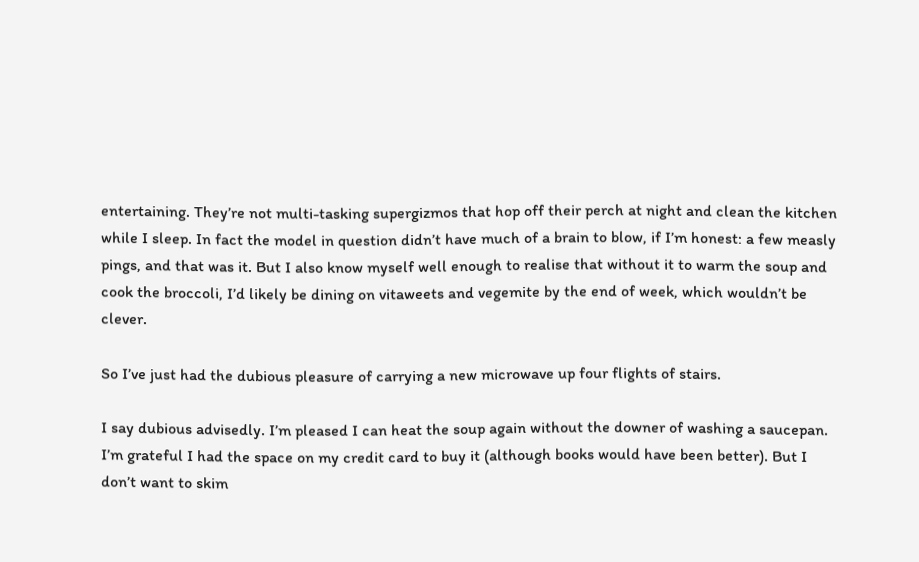entertaining. They’re not multi-tasking supergizmos that hop off their perch at night and clean the kitchen while I sleep. In fact the model in question didn’t have much of a brain to blow, if I’m honest: a few measly pings, and that was it. But I also know myself well enough to realise that without it to warm the soup and cook the broccoli, I’d likely be dining on vitaweets and vegemite by the end of week, which wouldn’t be clever.

So I’ve just had the dubious pleasure of carrying a new microwave up four flights of stairs.

I say dubious advisedly. I’m pleased I can heat the soup again without the downer of washing a saucepan. I’m grateful I had the space on my credit card to buy it (although books would have been better). But I don’t want to skim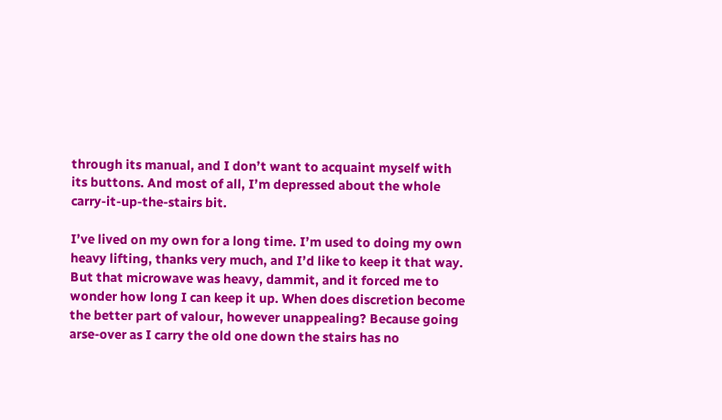through its manual, and I don’t want to acquaint myself with its buttons. And most of all, I’m depressed about the whole carry-it-up-the-stairs bit.

I’ve lived on my own for a long time. I’m used to doing my own heavy lifting, thanks very much, and I’d like to keep it that way. But that microwave was heavy, dammit, and it forced me to wonder how long I can keep it up. When does discretion become the better part of valour, however unappealing? Because going arse-over as I carry the old one down the stairs has no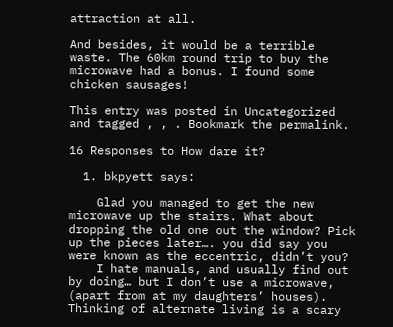attraction at all.

And besides, it would be a terrible waste. The 60km round trip to buy the microwave had a bonus. I found some chicken sausages!

This entry was posted in Uncategorized and tagged , , . Bookmark the permalink.

16 Responses to How dare it?

  1. bkpyett says:

    Glad you managed to get the new microwave up the stairs. What about dropping the old one out the window? Pick up the pieces later…. you did say you were known as the eccentric, didn’t you?
    I hate manuals, and usually find out by doing… but I don’t use a microwave, (apart from at my daughters’ houses). Thinking of alternate living is a scary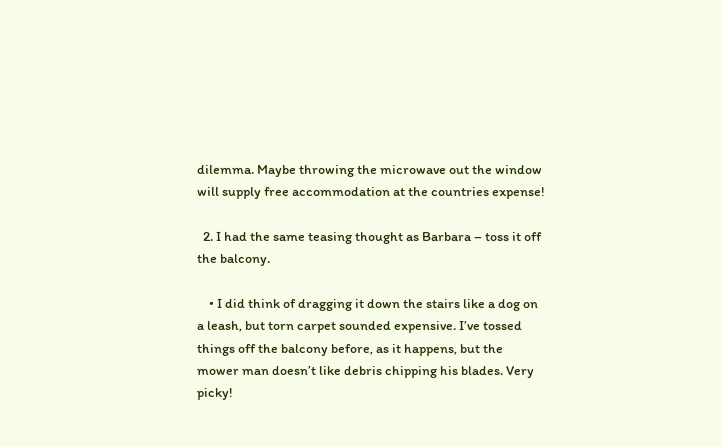dilemma. Maybe throwing the microwave out the window will supply free accommodation at the countries expense!

  2. I had the same teasing thought as Barbara – toss it off the balcony.

    • I did think of dragging it down the stairs like a dog on a leash, but torn carpet sounded expensive. I’ve tossed things off the balcony before, as it happens, but the mower man doesn’t like debris chipping his blades. Very picky!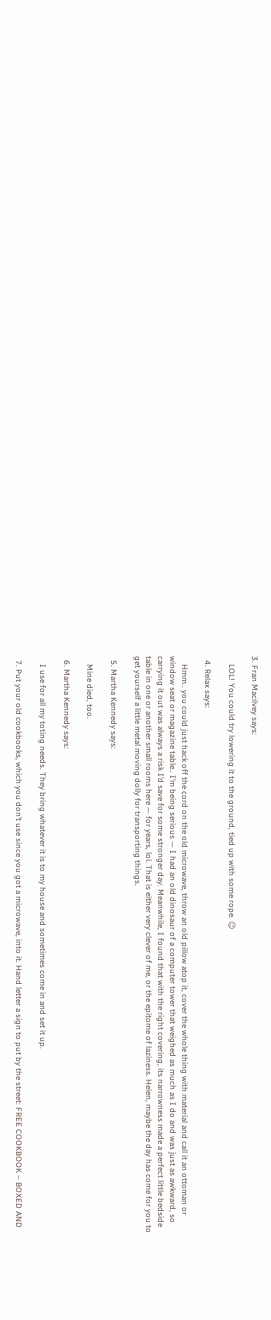3. Fran Macilvey says:

    LOL! You could try lowering it to the ground, tied up with some rope. 😉

  4. Relax says:

    Hmm.. you could just hack off the cord on the old microwave, throw an old pillow atop it, cover the whole thing with material and call it an ottoman or window seat or magazine table.. I’m being serious — I had an old dinosaur of a computer tower that weighed as much as I do and was just as awkward, so carrying it out was always a risk I’d save for some stronger day. Meanwhile, I found that with the right covering, its narrowness made a perfect little bedside table in one or another small rooms here — for years, lol. That is either very clever of me, or the epitome of laziness. Helen, maybe the day has come for you to get yourself a little metal moving dolly for transporting things.

  5. Martha Kennedy says:

    Mine died, too.

  6. Martha Kennedy says:

    I use for all my toting needs. They bring whatever it is to my house and sometimes come in and set it up.

  7. Put your old cookbooks, which you don’t use since you got a microwave, into it. Hand letter a sign to put by the street: FREE COOKBOOK – BOXED AND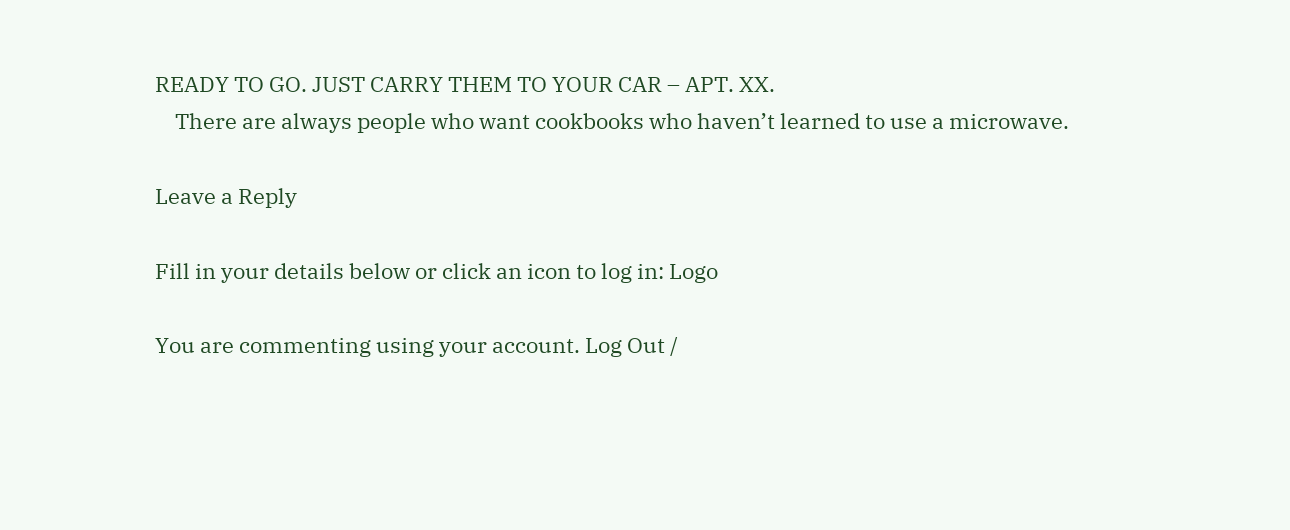READY TO GO. JUST CARRY THEM TO YOUR CAR – APT. XX.
    There are always people who want cookbooks who haven’t learned to use a microwave.

Leave a Reply

Fill in your details below or click an icon to log in: Logo

You are commenting using your account. Log Out /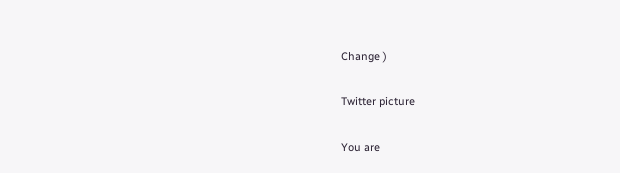Change )

Twitter picture

You are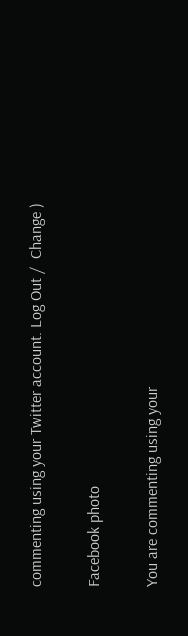commenting using your Twitter account. Log Out /  Change )

Facebook photo

You are commenting using your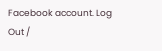Facebook account. Log Out /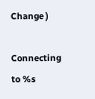Change )

Connecting to %s